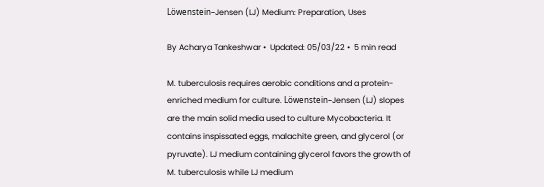Löwenstein–Jensen (LJ) Medium: Preparation, Uses

By Acharya Tankeshwar •  Updated: 05/03/22 •  5 min read

M. tuberculosis requires aerobic conditions and a protein-enriched medium for culture. Löwenstein–Jensen (LJ) slopes are the main solid media used to culture Mycobacteria. It contains inspissated eggs, malachite green, and glycerol (or pyruvate). LJ medium containing glycerol favors the growth of M. tuberculosis while LJ medium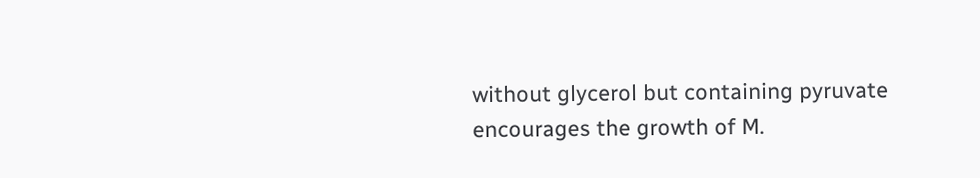without glycerol but containing pyruvate encourages the growth of M.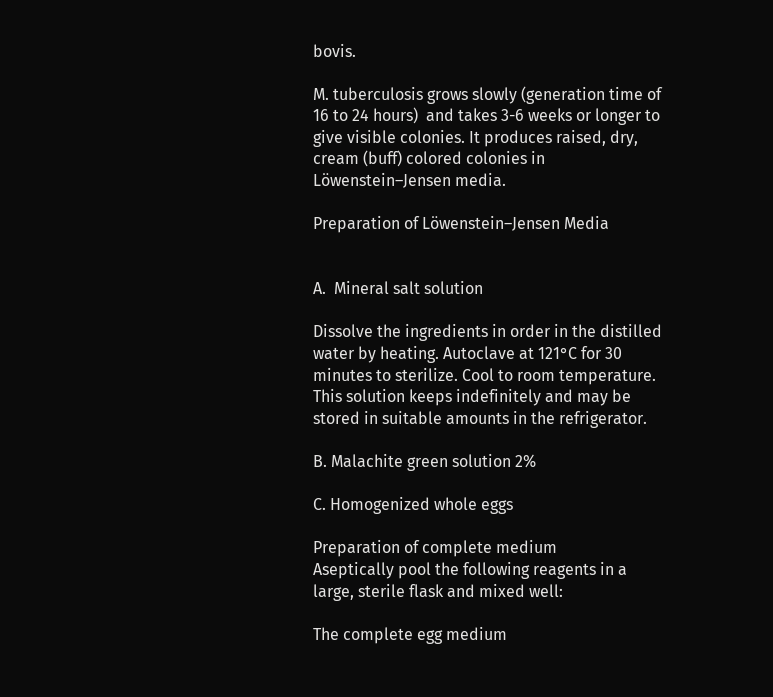bovis.

M. tuberculosis grows slowly (generation time of 16 to 24 hours)  and takes 3-6 weeks or longer to give visible colonies. It produces raised, dry, cream (buff) colored colonies in Löwenstein–Jensen media.

Preparation of Löwenstein–Jensen Media


A.  Mineral salt solution

Dissolve the ingredients in order in the distilled water by heating. Autoclave at 121°C for 30 minutes to sterilize. Cool to room temperature. This solution keeps indefinitely and may be stored in suitable amounts in the refrigerator.

B. Malachite green solution 2%

C. Homogenized whole eggs

Preparation of complete medium
Aseptically pool the following reagents in a large, sterile flask and mixed well:

The complete egg medium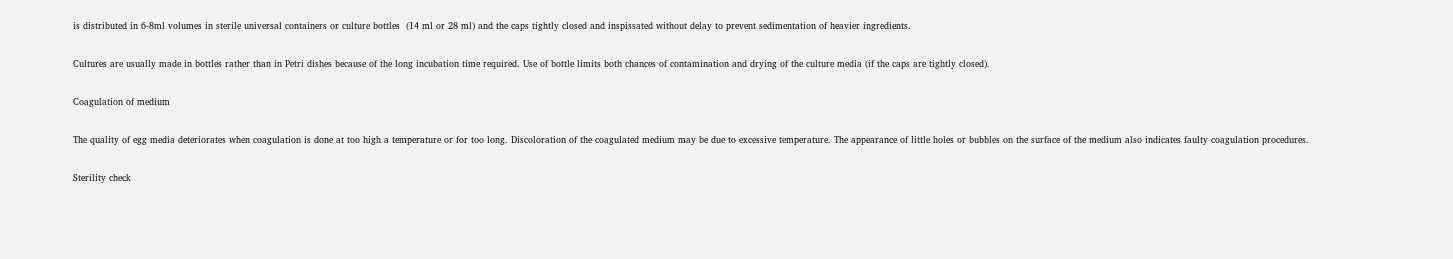is distributed in 6-8ml volumes in sterile universal containers or culture bottles  (14 ml or 28 ml) and the caps tightly closed and inspissated without delay to prevent sedimentation of heavier ingredients.

Cultures are usually made in bottles rather than in Petri dishes because of the long incubation time required. Use of bottle limits both chances of contamination and drying of the culture media (if the caps are tightly closed).

Coagulation of medium

The quality of egg media deteriorates when coagulation is done at too high a temperature or for too long. Discoloration of the coagulated medium may be due to excessive temperature. The appearance of little holes or bubbles on the surface of the medium also indicates faulty coagulation procedures.

Sterility check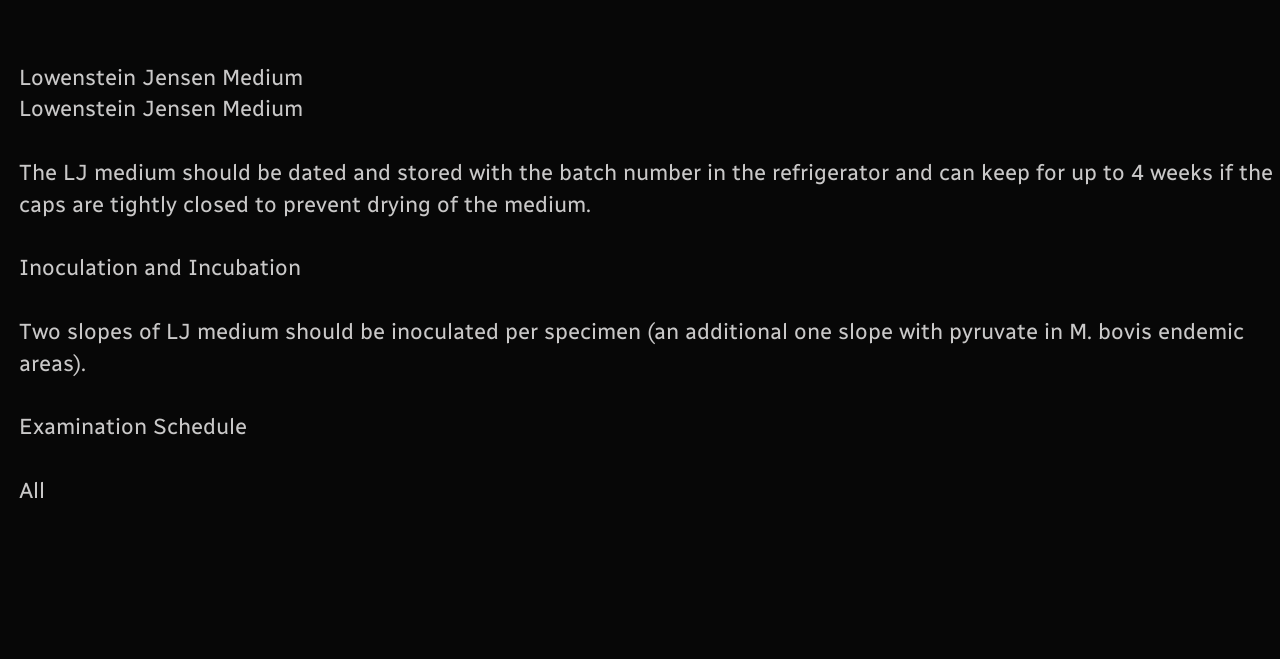Lowenstein Jensen Medium
Lowenstein Jensen Medium

The LJ medium should be dated and stored with the batch number in the refrigerator and can keep for up to 4 weeks if the caps are tightly closed to prevent drying of the medium.

Inoculation and Incubation

Two slopes of LJ medium should be inoculated per specimen (an additional one slope with pyruvate in M. bovis endemic areas).

Examination Schedule

All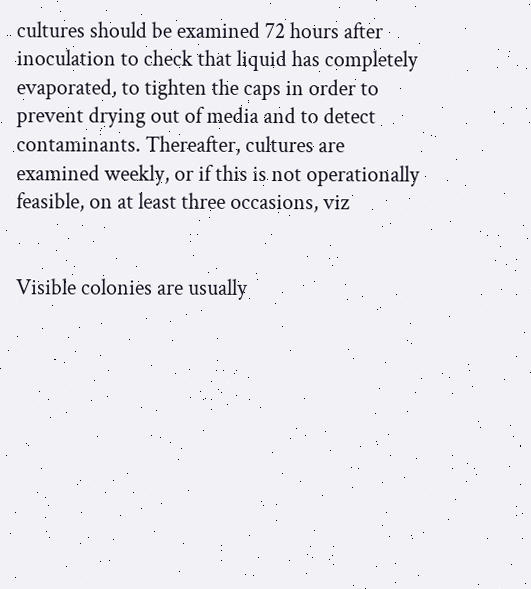cultures should be examined 72 hours after inoculation to check that liquid has completely evaporated, to tighten the caps in order to prevent drying out of media and to detect contaminants. Thereafter, cultures are examined weekly, or if this is not operationally feasible, on at least three occasions, viz


Visible colonies are usually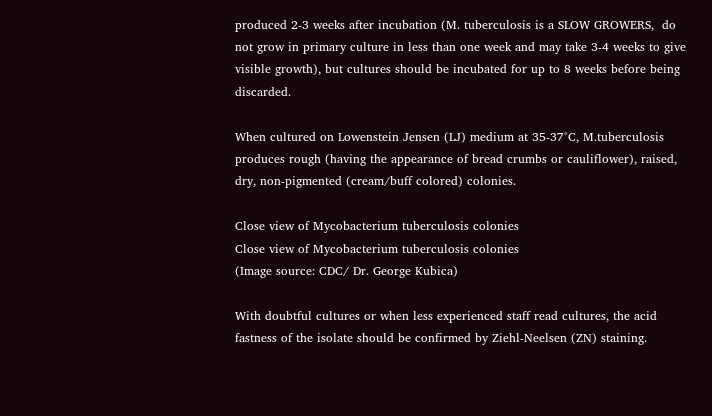produced 2-3 weeks after incubation (M. tuberculosis is a SLOW GROWERS,  do not grow in primary culture in less than one week and may take 3-4 weeks to give visible growth), but cultures should be incubated for up to 8 weeks before being discarded.

When cultured on Lowenstein Jensen (LJ) medium at 35-37°C, M.tuberculosis produces rough (having the appearance of bread crumbs or cauliflower), raised, dry, non-pigmented (cream/buff colored) colonies.

Close view of Mycobacterium tuberculosis colonies
Close view of Mycobacterium tuberculosis colonies
(Image source: CDC/ Dr. George Kubica)

With doubtful cultures or when less experienced staff read cultures, the acid fastness of the isolate should be confirmed by Ziehl-Neelsen (ZN) staining.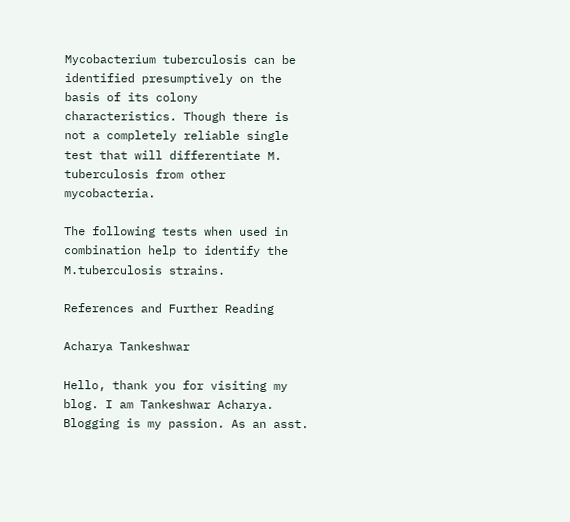Mycobacterium tuberculosis can be identified presumptively on the basis of its colony characteristics. Though there is not a completely reliable single test that will differentiate M. tuberculosis from other mycobacteria.

The following tests when used in combination help to identify the M.tuberculosis strains.

References and Further Reading

Acharya Tankeshwar

Hello, thank you for visiting my blog. I am Tankeshwar Acharya. Blogging is my passion. As an asst.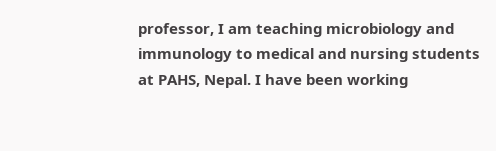professor, I am teaching microbiology and immunology to medical and nursing students at PAHS, Nepal. I have been working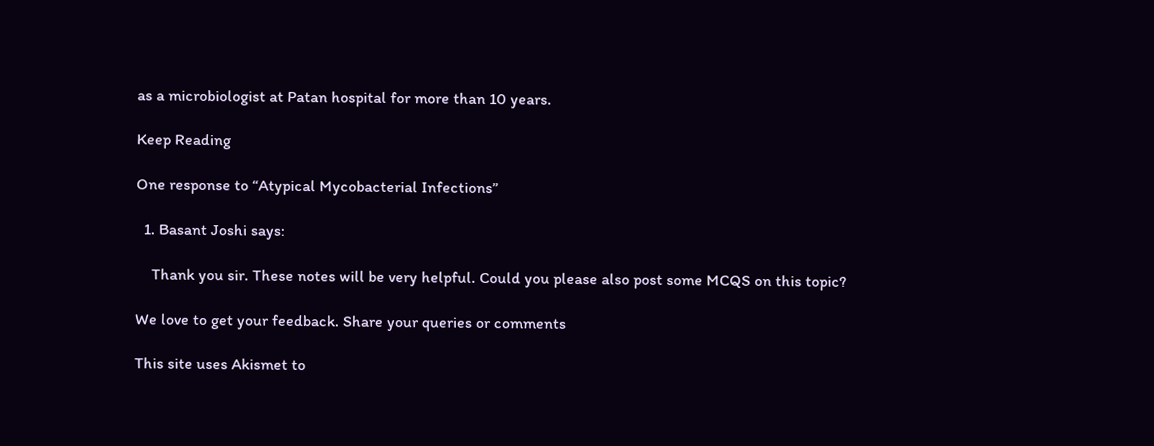as a microbiologist at Patan hospital for more than 10 years.

Keep Reading

One response to “Atypical Mycobacterial Infections”

  1. Basant Joshi says:

    Thank you sir. These notes will be very helpful. Could you please also post some MCQS on this topic?

We love to get your feedback. Share your queries or comments

This site uses Akismet to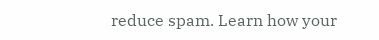reduce spam. Learn how your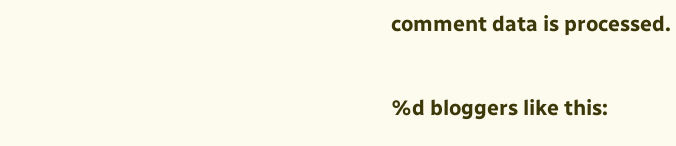comment data is processed.

%d bloggers like this: